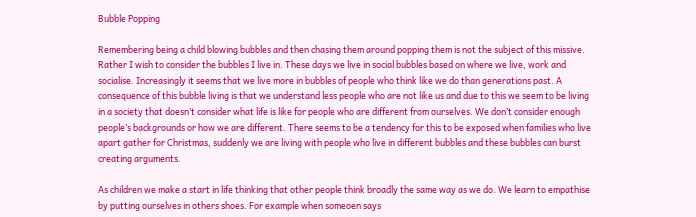Bubble Popping

Remembering being a child blowing bubbles and then chasing them around popping them is not the subject of this missive. Rather I wish to consider the bubbles I live in. These days we live in social bubbles based on where we live, work and socialise. Increasingly it seems that we live more in bubbles of people who think like we do than generations past. A consequence of this bubble living is that we understand less people who are not like us and due to this we seem to be living in a society that doesn’t consider what life is like for people who are different from ourselves. We don’t consider enough people’s backgrounds or how we are different. There seems to be a tendency for this to be exposed when families who live apart gather for Christmas, suddenly we are living with people who live in different bubbles and these bubbles can burst creating arguments.

As children we make a start in life thinking that other people think broadly the same way as we do. We learn to empathise by putting ourselves in others shoes. For example when someoen says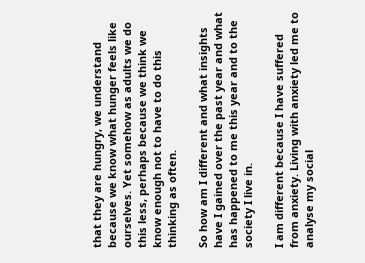that they are hungry, we understand because we know what hunger feels like ourselves. Yet somehow as adults we do this less, perhaps because we think we know enough not to have to do this thinking as often.

So how am I different and what insights have I gained over the past year and what has happened to me this year and to the society I live in.

I am different because I have suffered from anxiety. Living with anxiety led me to analyse my social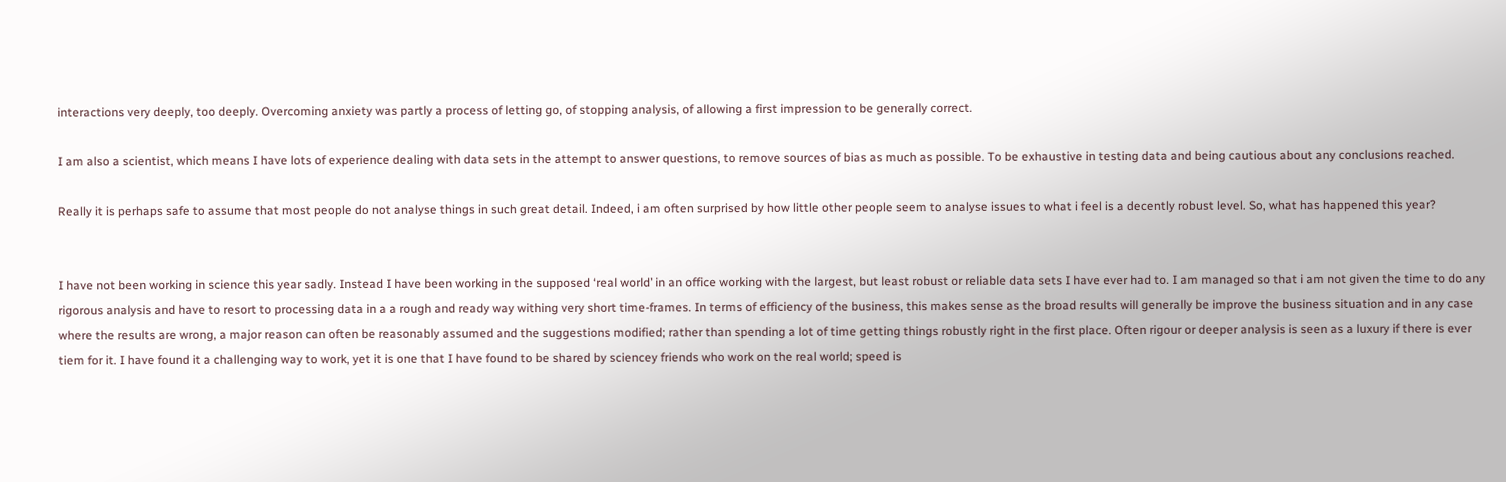interactions very deeply, too deeply. Overcoming anxiety was partly a process of letting go, of stopping analysis, of allowing a first impression to be generally correct.

I am also a scientist, which means I have lots of experience dealing with data sets in the attempt to answer questions, to remove sources of bias as much as possible. To be exhaustive in testing data and being cautious about any conclusions reached.

Really it is perhaps safe to assume that most people do not analyse things in such great detail. Indeed, i am often surprised by how little other people seem to analyse issues to what i feel is a decently robust level. So, what has happened this year?


I have not been working in science this year sadly. Instead I have been working in the supposed ‘real world’ in an office working with the largest, but least robust or reliable data sets I have ever had to. I am managed so that i am not given the time to do any rigorous analysis and have to resort to processing data in a a rough and ready way withing very short time-frames. In terms of efficiency of the business, this makes sense as the broad results will generally be improve the business situation and in any case where the results are wrong, a major reason can often be reasonably assumed and the suggestions modified; rather than spending a lot of time getting things robustly right in the first place. Often rigour or deeper analysis is seen as a luxury if there is ever tiem for it. I have found it a challenging way to work, yet it is one that I have found to be shared by sciencey friends who work on the real world; speed is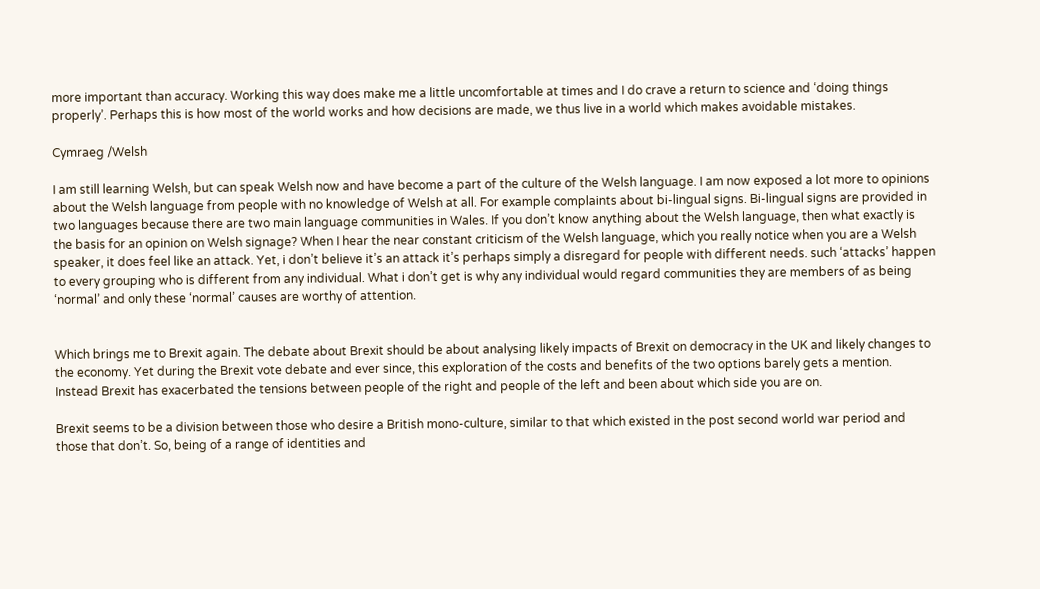more important than accuracy. Working this way does make me a little uncomfortable at times and I do crave a return to science and ‘doing things properly’. Perhaps this is how most of the world works and how decisions are made, we thus live in a world which makes avoidable mistakes.

Cymraeg /Welsh

I am still learning Welsh, but can speak Welsh now and have become a part of the culture of the Welsh language. I am now exposed a lot more to opinions about the Welsh language from people with no knowledge of Welsh at all. For example complaints about bi-lingual signs. Bi-lingual signs are provided in two languages because there are two main language communities in Wales. If you don’t know anything about the Welsh language, then what exactly is the basis for an opinion on Welsh signage? When I hear the near constant criticism of the Welsh language, which you really notice when you are a Welsh speaker, it does feel like an attack. Yet, i don’t believe it’s an attack it’s perhaps simply a disregard for people with different needs. such ‘attacks’ happen to every grouping who is different from any individual. What i don’t get is why any individual would regard communities they are members of as being ‘normal’ and only these ‘normal’ causes are worthy of attention.


Which brings me to Brexit again. The debate about Brexit should be about analysing likely impacts of Brexit on democracy in the UK and likely changes to the economy. Yet during the Brexit vote debate and ever since, this exploration of the costs and benefits of the two options barely gets a mention. Instead Brexit has exacerbated the tensions between people of the right and people of the left and been about which side you are on.

Brexit seems to be a division between those who desire a British mono-culture, similar to that which existed in the post second world war period and those that don’t. So, being of a range of identities and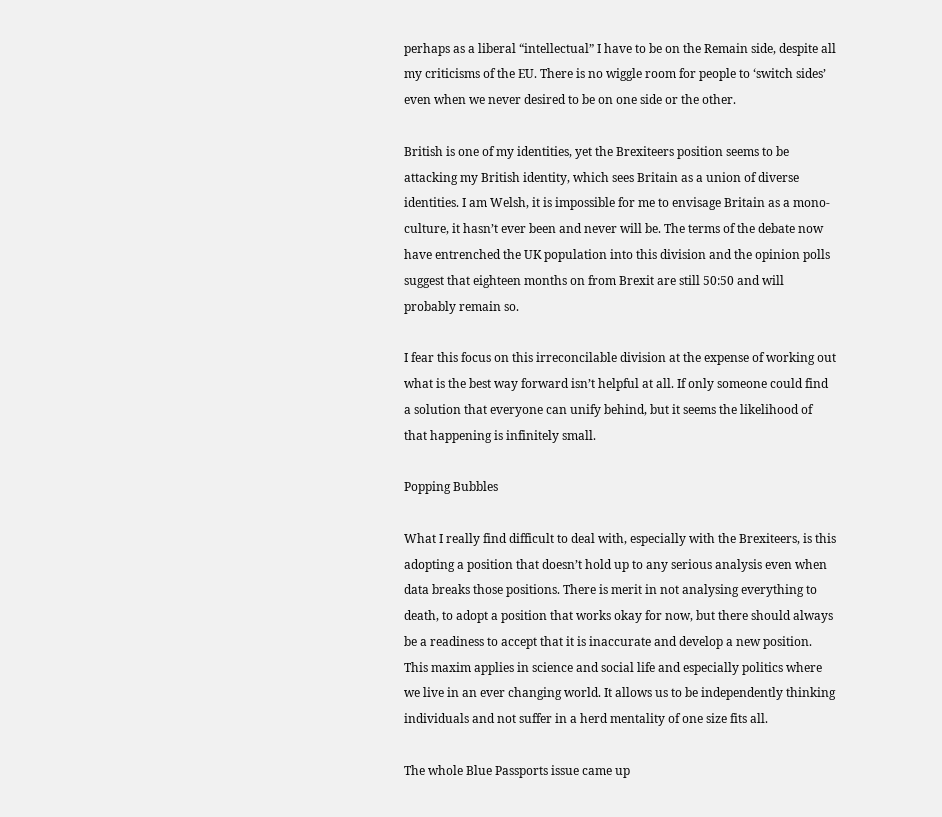perhaps as a liberal “intellectual” I have to be on the Remain side, despite all my criticisms of the EU. There is no wiggle room for people to ‘switch sides’ even when we never desired to be on one side or the other.

British is one of my identities, yet the Brexiteers position seems to be attacking my British identity, which sees Britain as a union of diverse identities. I am Welsh, it is impossible for me to envisage Britain as a mono-culture, it hasn’t ever been and never will be. The terms of the debate now have entrenched the UK population into this division and the opinion polls suggest that eighteen months on from Brexit are still 50:50 and will probably remain so.

I fear this focus on this irreconcilable division at the expense of working out what is the best way forward isn’t helpful at all. If only someone could find a solution that everyone can unify behind, but it seems the likelihood of that happening is infinitely small.

Popping Bubbles

What I really find difficult to deal with, especially with the Brexiteers, is this adopting a position that doesn’t hold up to any serious analysis even when data breaks those positions. There is merit in not analysing everything to death, to adopt a position that works okay for now, but there should always be a readiness to accept that it is inaccurate and develop a new position. This maxim applies in science and social life and especially politics where we live in an ever changing world. It allows us to be independently thinking individuals and not suffer in a herd mentality of one size fits all.

The whole Blue Passports issue came up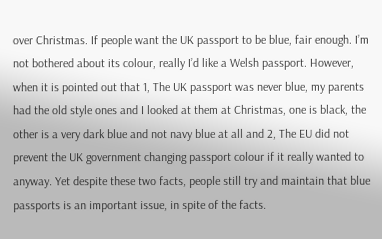over Christmas. If people want the UK passport to be blue, fair enough. I’m not bothered about its colour, really I’d like a Welsh passport. However, when it is pointed out that 1, The UK passport was never blue, my parents had the old style ones and I looked at them at Christmas, one is black, the other is a very dark blue and not navy blue at all and 2, The EU did not prevent the UK government changing passport colour if it really wanted to anyway. Yet despite these two facts, people still try and maintain that blue passports is an important issue, in spite of the facts.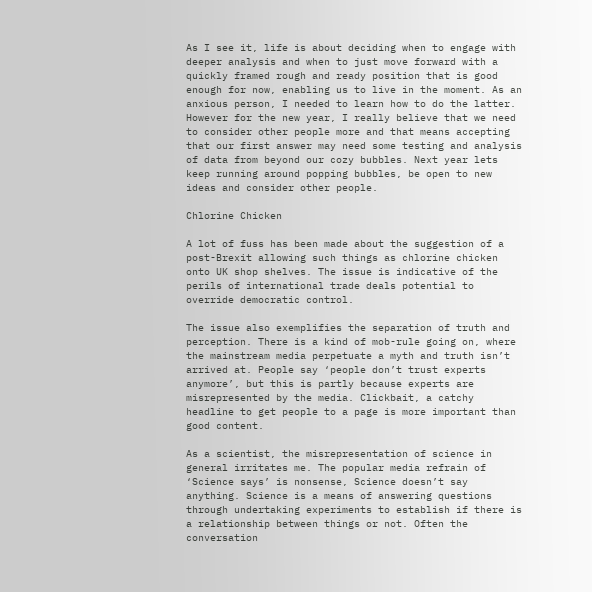As I see it, life is about deciding when to engage with deeper analysis and when to just move forward with a quickly framed rough and ready position that is good enough for now, enabling us to live in the moment. As an anxious person, I needed to learn how to do the latter. However for the new year, I really believe that we need to consider other people more and that means accepting that our first answer may need some testing and analysis of data from beyond our cozy bubbles. Next year lets keep running around popping bubbles, be open to new ideas and consider other people.

Chlorine Chicken

A lot of fuss has been made about the suggestion of a post-Brexit allowing such things as chlorine chicken onto UK shop shelves. The issue is indicative of the perils of international trade deals potential to override democratic control.

The issue also exemplifies the separation of truth and perception. There is a kind of mob-rule going on, where the mainstream media perpetuate a myth and truth isn’t arrived at. People say ‘people don’t trust experts anymore’, but this is partly because experts are misrepresented by the media. Clickbait, a catchy headline to get people to a page is more important than good content.

As a scientist, the misrepresentation of science in general irritates me. The popular media refrain of ‘Science says’ is nonsense, Science doesn’t say anything. Science is a means of answering questions through undertaking experiments to establish if there is a relationship between things or not. Often the conversation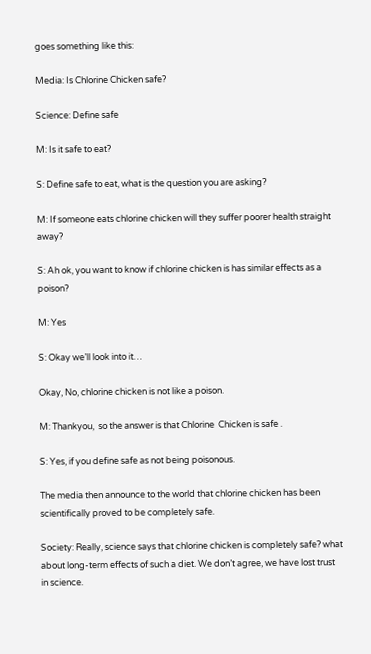goes something like this:

Media: Is Chlorine Chicken safe?

Science: Define safe

M: Is it safe to eat?

S: Define safe to eat, what is the question you are asking?

M: If someone eats chlorine chicken will they suffer poorer health straight away?

S: Ah ok, you want to know if chlorine chicken is has similar effects as a poison?

M: Yes

S: Okay we’ll look into it…

Okay, No, chlorine chicken is not like a poison.

M: Thankyou,  so the answer is that Chlorine  Chicken is safe .

S: Yes, if you define safe as not being poisonous.

The media then announce to the world that chlorine chicken has been scientifically proved to be completely safe.

Society: Really, science says that chlorine chicken is completely safe? what about long-term effects of such a diet. We don’t agree, we have lost trust in science.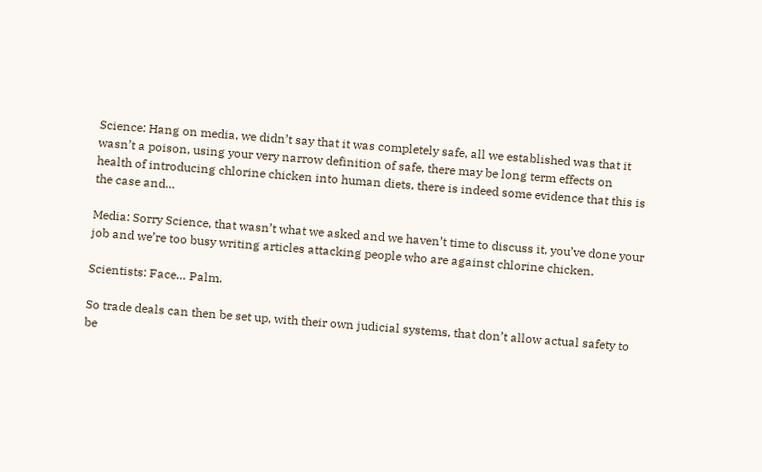Science: Hang on media, we didn’t say that it was completely safe, all we established was that it wasn’t a poison, using your very narrow definition of safe, there may be long term effects on health of introducing chlorine chicken into human diets, there is indeed some evidence that this is the case and…

Media: Sorry Science, that wasn’t what we asked and we haven’t time to discuss it, you’ve done your job and we’re too busy writing articles attacking people who are against chlorine chicken.

Scientists: Face… Palm.

So trade deals can then be set up, with their own judicial systems, that don’t allow actual safety to be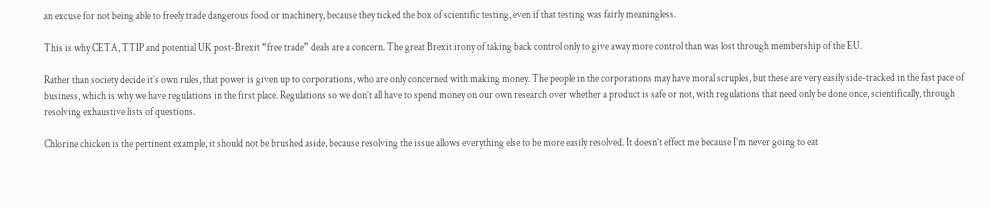an excuse for not being able to freely trade dangerous food or machinery, because they ticked the box of scientific testing, even if that testing was fairly meaningless.

This is why CETA, TTIP and potential UK post-Brexit “free trade” deals are a concern. The great Brexit irony of taking back control only to give away more control than was lost through membership of the EU.

Rather than society decide it’s own rules, that power is given up to corporations, who are only concerned with making money. The people in the corporations may have moral scruples, but these are very easily side-tracked in the fast pace of business, which is why we have regulations in the first place. Regulations so we don’t all have to spend money on our own research over whether a product is safe or not, with regulations that need only be done once, scientifically, through resolving exhaustive lists of questions.

Chlorine chicken is the pertinent example, it should not be brushed aside, because resolving the issue allows everything else to be more easily resolved. It doesn’t effect me because I’m never going to eat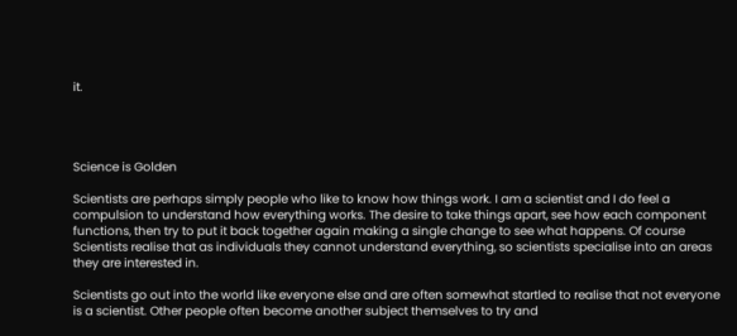it.




Science is Golden

Scientists are perhaps simply people who like to know how things work. I am a scientist and I do feel a compulsion to understand how everything works. The desire to take things apart, see how each component functions, then try to put it back together again making a single change to see what happens. Of course Scientists realise that as individuals they cannot understand everything, so scientists specialise into an areas they are interested in.

Scientists go out into the world like everyone else and are often somewhat startled to realise that not everyone is a scientist. Other people often become another subject themselves to try and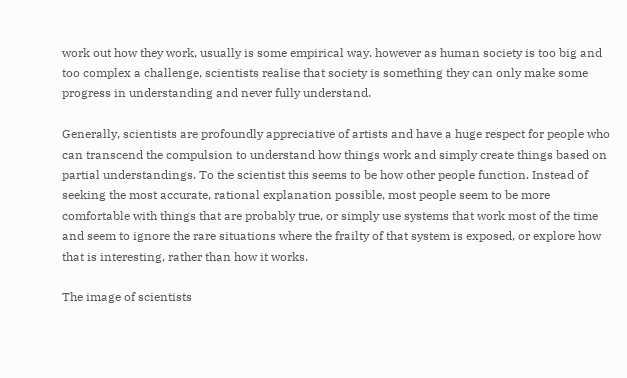work out how they work, usually is some empirical way. however as human society is too big and too complex a challenge, scientists realise that society is something they can only make some progress in understanding and never fully understand.

Generally, scientists are profoundly appreciative of artists and have a huge respect for people who can transcend the compulsion to understand how things work and simply create things based on partial understandings. To the scientist this seems to be how other people function. Instead of seeking the most accurate, rational explanation possible, most people seem to be more comfortable with things that are probably true, or simply use systems that work most of the time and seem to ignore the rare situations where the frailty of that system is exposed, or explore how that is interesting, rather than how it works.

The image of scientists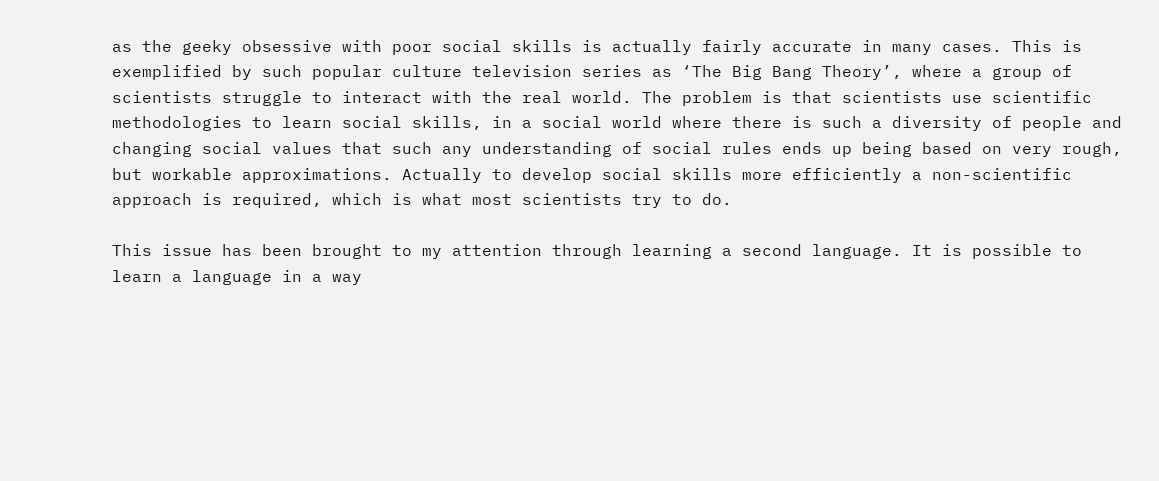as the geeky obsessive with poor social skills is actually fairly accurate in many cases. This is exemplified by such popular culture television series as ‘The Big Bang Theory’, where a group of scientists struggle to interact with the real world. The problem is that scientists use scientific methodologies to learn social skills, in a social world where there is such a diversity of people and changing social values that such any understanding of social rules ends up being based on very rough, but workable approximations. Actually to develop social skills more efficiently a non-scientific approach is required, which is what most scientists try to do.

This issue has been brought to my attention through learning a second language. It is possible to learn a language in a way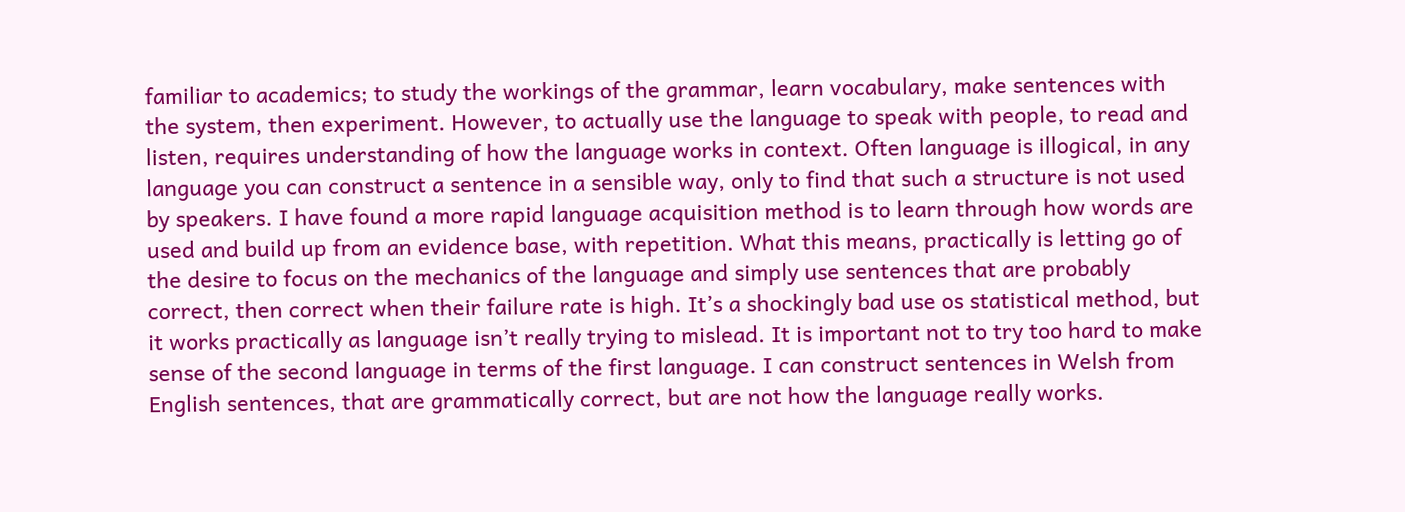familiar to academics; to study the workings of the grammar, learn vocabulary, make sentences with the system, then experiment. However, to actually use the language to speak with people, to read and listen, requires understanding of how the language works in context. Often language is illogical, in any language you can construct a sentence in a sensible way, only to find that such a structure is not used by speakers. I have found a more rapid language acquisition method is to learn through how words are used and build up from an evidence base, with repetition. What this means, practically is letting go of the desire to focus on the mechanics of the language and simply use sentences that are probably correct, then correct when their failure rate is high. It’s a shockingly bad use os statistical method, but it works practically as language isn’t really trying to mislead. It is important not to try too hard to make sense of the second language in terms of the first language. I can construct sentences in Welsh from English sentences, that are grammatically correct, but are not how the language really works.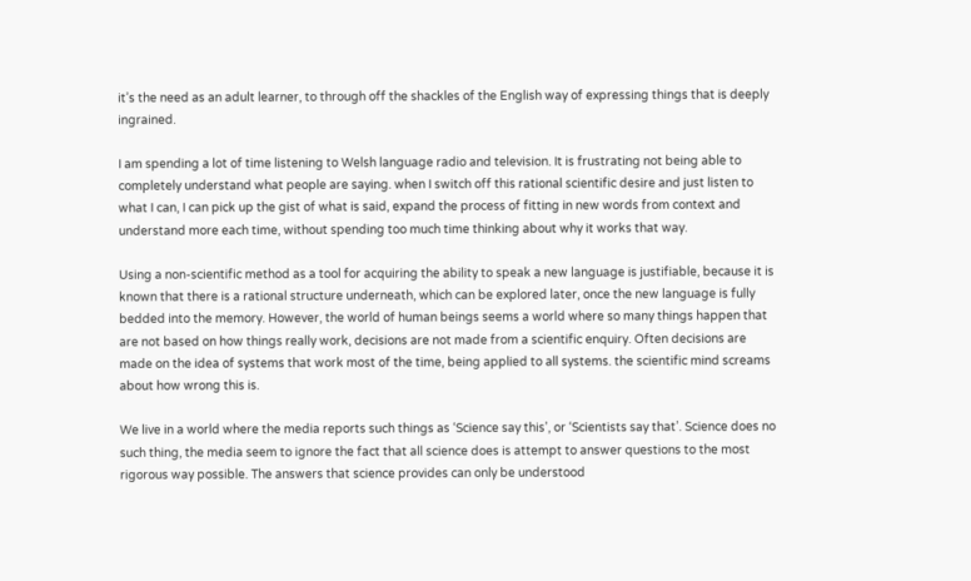it’s the need as an adult learner, to through off the shackles of the English way of expressing things that is deeply ingrained.

I am spending a lot of time listening to Welsh language radio and television. It is frustrating not being able to completely understand what people are saying. when I switch off this rational scientific desire and just listen to what I can, I can pick up the gist of what is said, expand the process of fitting in new words from context and understand more each time, without spending too much time thinking about why it works that way.

Using a non-scientific method as a tool for acquiring the ability to speak a new language is justifiable, because it is known that there is a rational structure underneath, which can be explored later, once the new language is fully bedded into the memory. However, the world of human beings seems a world where so many things happen that are not based on how things really work, decisions are not made from a scientific enquiry. Often decisions are made on the idea of systems that work most of the time, being applied to all systems. the scientific mind screams about how wrong this is.

We live in a world where the media reports such things as ‘Science say this’, or ‘Scientists say that’. Science does no such thing, the media seem to ignore the fact that all science does is attempt to answer questions to the most rigorous way possible. The answers that science provides can only be understood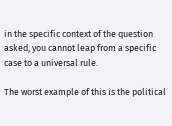in the specific context of the question asked, you cannot leap from a specific case to a universal rule.

The worst example of this is the political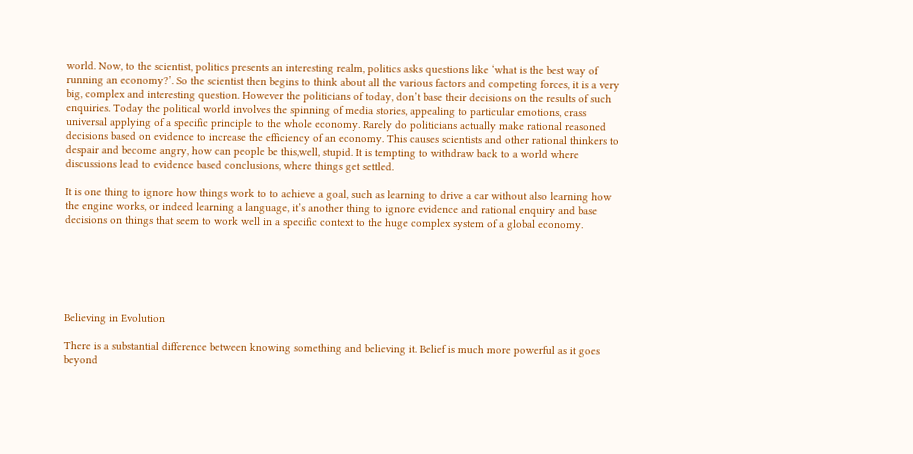world. Now, to the scientist, politics presents an interesting realm, politics asks questions like ‘what is the best way of running an economy?’. So the scientist then begins to think about all the various factors and competing forces, it is a very big, complex and interesting question. However the politicians of today, don’t base their decisions on the results of such enquiries. Today the political world involves the spinning of media stories, appealing to particular emotions, crass universal applying of a specific principle to the whole economy. Rarely do politicians actually make rational reasoned decisions based on evidence to increase the efficiency of an economy. This causes scientists and other rational thinkers to despair and become angry, how can people be this,well, stupid. It is tempting to withdraw back to a world where discussions lead to evidence based conclusions, where things get settled.

It is one thing to ignore how things work to to achieve a goal, such as learning to drive a car without also learning how the engine works, or indeed learning a language, it’s another thing to ignore evidence and rational enquiry and base decisions on things that seem to work well in a specific context to the huge complex system of a global economy.






Believing in Evolution

There is a substantial difference between knowing something and believing it. Belief is much more powerful as it goes beyond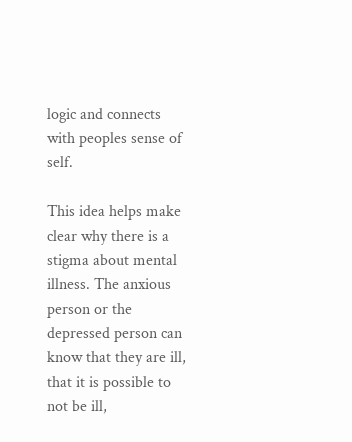logic and connects with peoples sense of self.

This idea helps make  clear why there is a stigma about mental illness. The anxious person or the depressed person can know that they are ill, that it is possible to not be ill,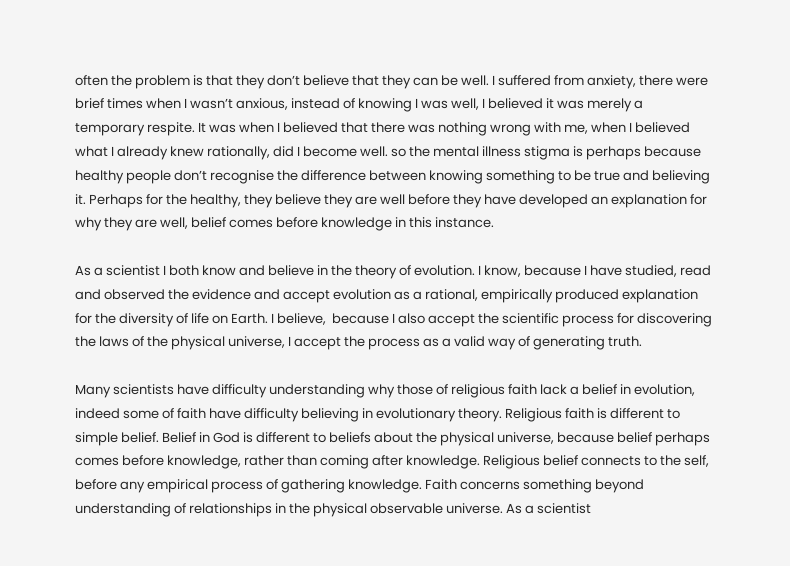often the problem is that they don’t believe that they can be well. I suffered from anxiety, there were brief times when I wasn’t anxious, instead of knowing I was well, I believed it was merely a temporary respite. It was when I believed that there was nothing wrong with me, when I believed what I already knew rationally, did I become well. so the mental illness stigma is perhaps because healthy people don’t recognise the difference between knowing something to be true and believing it. Perhaps for the healthy, they believe they are well before they have developed an explanation for why they are well, belief comes before knowledge in this instance.

As a scientist I both know and believe in the theory of evolution. I know, because I have studied, read and observed the evidence and accept evolution as a rational, empirically produced explanation for the diversity of life on Earth. I believe,  because I also accept the scientific process for discovering the laws of the physical universe, I accept the process as a valid way of generating truth.

Many scientists have difficulty understanding why those of religious faith lack a belief in evolution, indeed some of faith have difficulty believing in evolutionary theory. Religious faith is different to simple belief. Belief in God is different to beliefs about the physical universe, because belief perhaps comes before knowledge, rather than coming after knowledge. Religious belief connects to the self, before any empirical process of gathering knowledge. Faith concerns something beyond understanding of relationships in the physical observable universe. As a scientist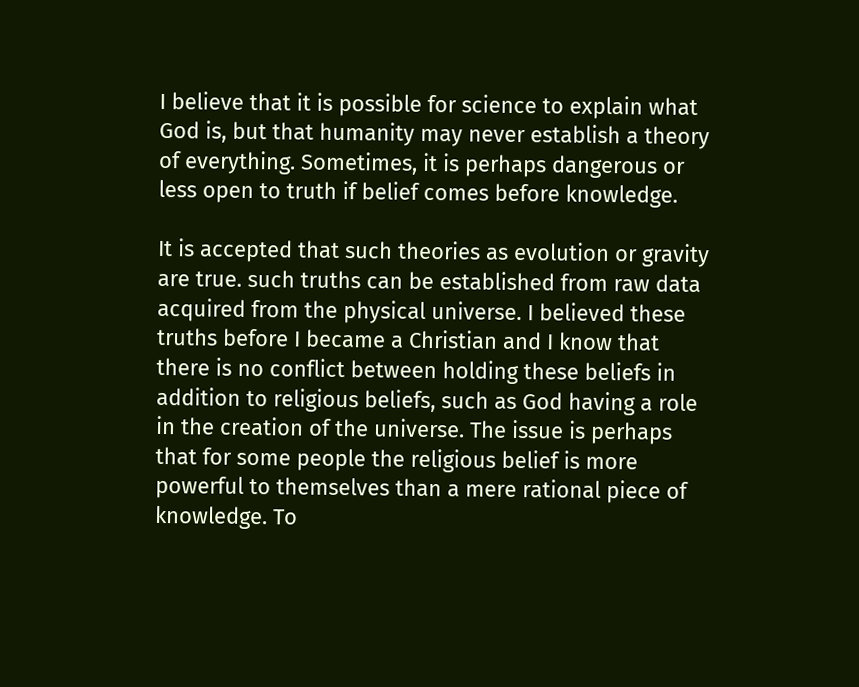I believe that it is possible for science to explain what God is, but that humanity may never establish a theory of everything. Sometimes, it is perhaps dangerous or less open to truth if belief comes before knowledge.

It is accepted that such theories as evolution or gravity are true. such truths can be established from raw data acquired from the physical universe. I believed these truths before I became a Christian and I know that there is no conflict between holding these beliefs in addition to religious beliefs, such as God having a role in the creation of the universe. The issue is perhaps that for some people the religious belief is more powerful to themselves than a mere rational piece of knowledge. To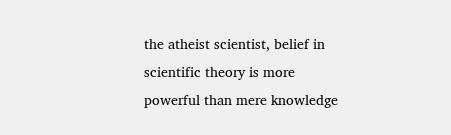the atheist scientist, belief in scientific theory is more powerful than mere knowledge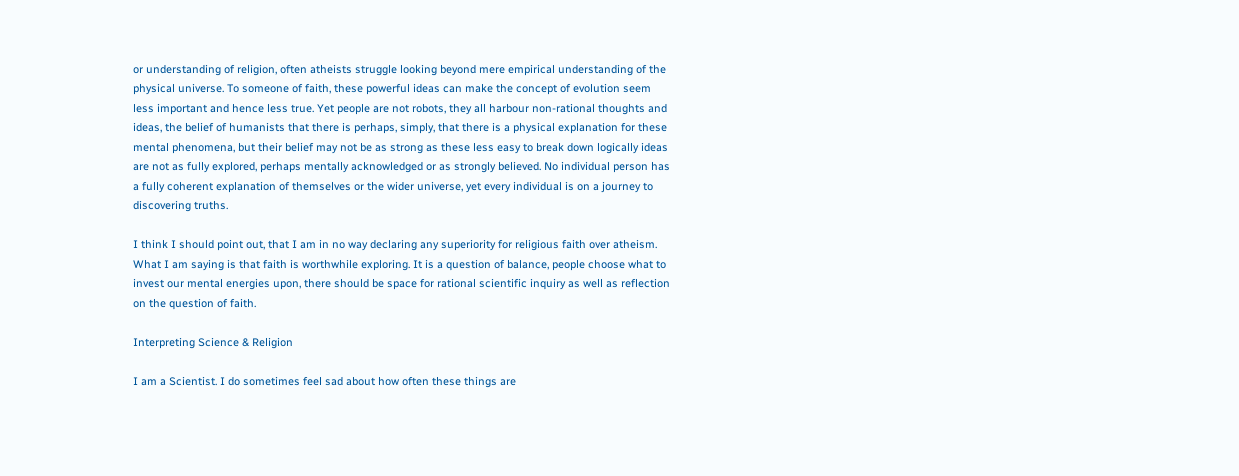or understanding of religion, often atheists struggle looking beyond mere empirical understanding of the physical universe. To someone of faith, these powerful ideas can make the concept of evolution seem less important and hence less true. Yet people are not robots, they all harbour non-rational thoughts and ideas, the belief of humanists that there is perhaps, simply, that there is a physical explanation for these mental phenomena, but their belief may not be as strong as these less easy to break down logically ideas are not as fully explored, perhaps mentally acknowledged or as strongly believed. No individual person has a fully coherent explanation of themselves or the wider universe, yet every individual is on a journey to discovering truths.

I think I should point out, that I am in no way declaring any superiority for religious faith over atheism. What I am saying is that faith is worthwhile exploring. It is a question of balance, people choose what to invest our mental energies upon, there should be space for rational scientific inquiry as well as reflection on the question of faith.

Interpreting Science & Religion

I am a Scientist. I do sometimes feel sad about how often these things are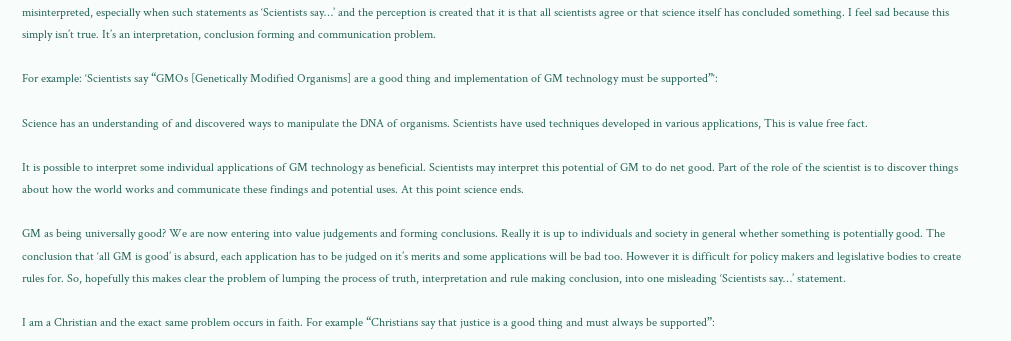misinterpreted, especially when such statements as ‘Scientists say…’ and the perception is created that it is that all scientists agree or that science itself has concluded something. I feel sad because this simply isn’t true. It’s an interpretation, conclusion forming and communication problem.

For example: ‘Scientists say “GMOs [Genetically Modified Organisms] are a good thing and implementation of GM technology must be supported”‘:

Science has an understanding of and discovered ways to manipulate the DNA of organisms. Scientists have used techniques developed in various applications, This is value free fact.

It is possible to interpret some individual applications of GM technology as beneficial. Scientists may interpret this potential of GM to do net good. Part of the role of the scientist is to discover things about how the world works and communicate these findings and potential uses. At this point science ends.

GM as being universally good? We are now entering into value judgements and forming conclusions. Really it is up to individuals and society in general whether something is potentially good. The conclusion that ‘all GM is good’ is absurd, each application has to be judged on it’s merits and some applications will be bad too. However it is difficult for policy makers and legislative bodies to create rules for. So, hopefully this makes clear the problem of lumping the process of truth, interpretation and rule making conclusion, into one misleading ‘Scientists say…’ statement.

I am a Christian and the exact same problem occurs in faith. For example “Christians say that justice is a good thing and must always be supported”: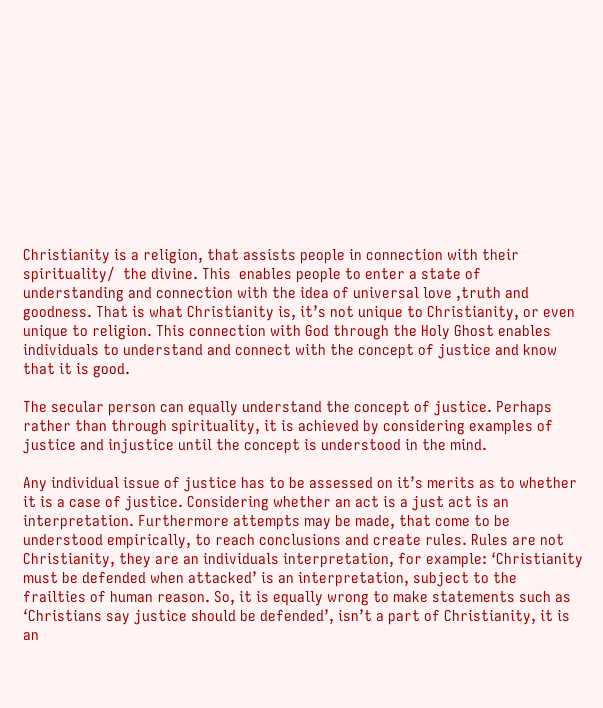Christianity is a religion, that assists people in connection with their spirituality/  the divine. This  enables people to enter a state of understanding and connection with the idea of universal love ,truth and goodness. That is what Christianity is, it’s not unique to Christianity, or even unique to religion. This connection with God through the Holy Ghost enables individuals to understand and connect with the concept of justice and know that it is good.

The secular person can equally understand the concept of justice. Perhaps rather than through spirituality, it is achieved by considering examples of justice and injustice until the concept is understood in the mind.

Any individual issue of justice has to be assessed on it’s merits as to whether it is a case of justice. Considering whether an act is a just act is an interpretation. Furthermore attempts may be made, that come to be understood empirically, to reach conclusions and create rules. Rules are not Christianity, they are an individuals interpretation, for example: ‘Christianity must be defended when attacked’ is an interpretation, subject to the frailties of human reason. So, it is equally wrong to make statements such as ‘Christians say justice should be defended’, isn’t a part of Christianity, it is an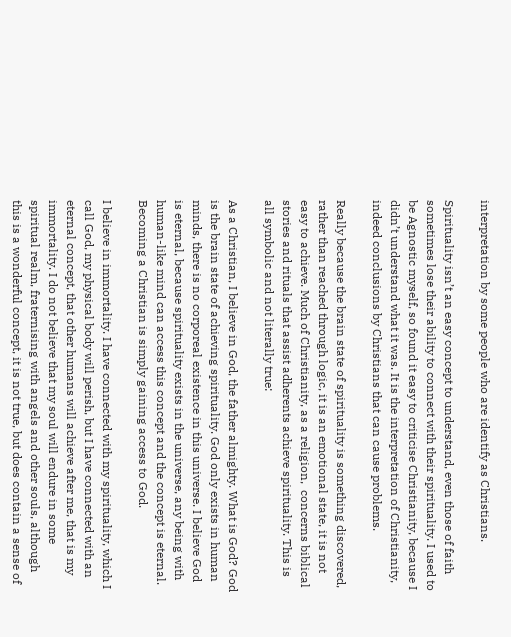interpretation by some people who are identify as Christians.

Spirituality isn’t an easy concept to understand, even those of faith sometimes lose their ability to connect with their spirituality. I used to be Agnostic myself, so found it easy to criticise Christianity, because I didn’t understand what it was. It is the interpretation of Christianity, indeed conclusions by Christians that can cause problems.

Really because the brain state of spirituality is something discovered, rather than reached through logic, it is an emotional state, it is not easy to achieve. Much of Christianity, as a religion,  concerns biblical stories and rituals that assist adherents achieve spirituality. This is all symbolic and not literally true:

As a Christian, I believe in God, the father almighty. What is God? God is the brain state of achieving spirituality. God only exists in human minds, there is no corporeal existence in this universe. I believe God is eternal, because spirituality exists in the universe, any being with human-like mind can access this concept and the concept is eternal. Becoming a Christian is simply gaining access to God.

I believe in immortality. I have connected with my spirituality, which I call God, my physical body will perish, but I have connected with an eternal concept, that other humans will achieve after me, that is my immortality. I do not believe that my soul will endure in some spiritual realm, fraternising with angels and other souls, although this is a wonderful concept, it is not true, but does contain a sense of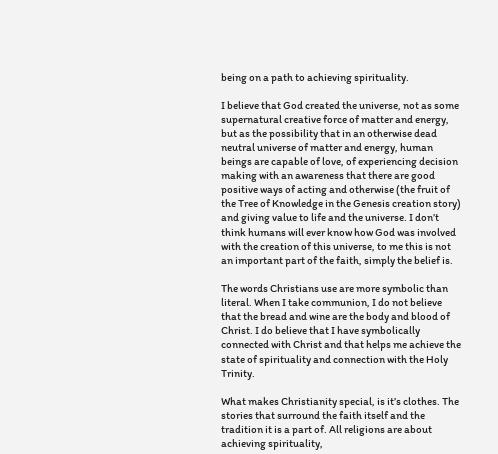being on a path to achieving spirituality.

I believe that God created the universe, not as some supernatural creative force of matter and energy, but as the possibility that in an otherwise dead neutral universe of matter and energy, human beings are capable of love, of experiencing decision making with an awareness that there are good positive ways of acting and otherwise (the fruit of the Tree of Knowledge in the Genesis creation story) and giving value to life and the universe. I don’t think humans will ever know how God was involved with the creation of this universe, to me this is not an important part of the faith, simply the belief is.

The words Christians use are more symbolic than literal. When I take communion, I do not believe that the bread and wine are the body and blood of Christ. I do believe that I have symbolically connected with Christ and that helps me achieve the state of spirituality and connection with the Holy Trinity.

What makes Christianity special, is it’s clothes. The stories that surround the faith itself and the tradition it is a part of. All religions are about achieving spirituality,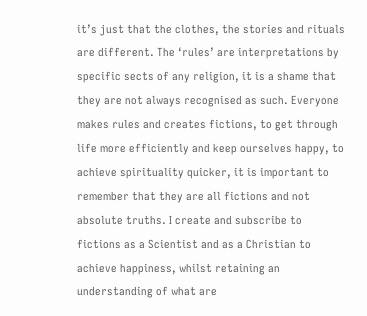it’s just that the clothes, the stories and rituals are different. The ‘rules’ are interpretations by specific sects of any religion, it is a shame that they are not always recognised as such. Everyone makes rules and creates fictions, to get through life more efficiently and keep ourselves happy, to achieve spirituality quicker, it is important to remember that they are all fictions and not absolute truths. I create and subscribe to fictions as a Scientist and as a Christian to achieve happiness, whilst retaining an understanding of what are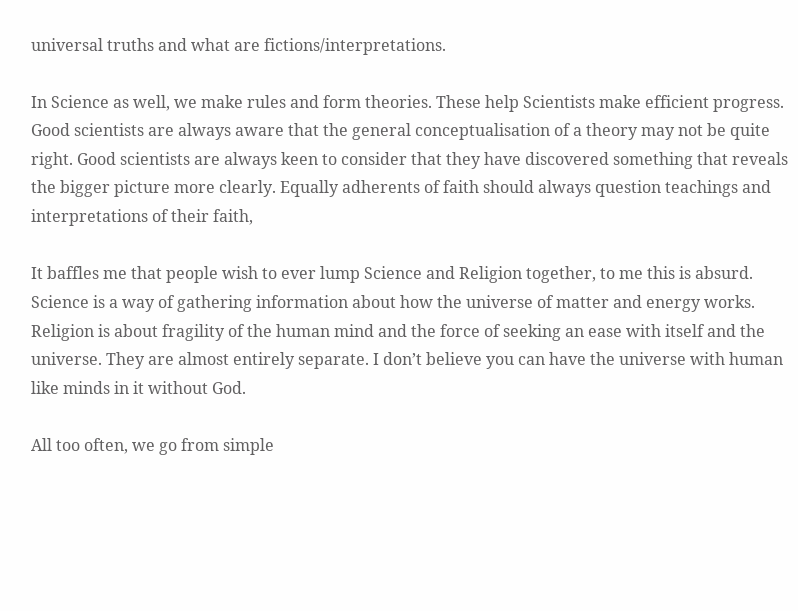universal truths and what are fictions/interpretations.

In Science as well, we make rules and form theories. These help Scientists make efficient progress. Good scientists are always aware that the general conceptualisation of a theory may not be quite right. Good scientists are always keen to consider that they have discovered something that reveals the bigger picture more clearly. Equally adherents of faith should always question teachings and interpretations of their faith,

It baffles me that people wish to ever lump Science and Religion together, to me this is absurd. Science is a way of gathering information about how the universe of matter and energy works. Religion is about fragility of the human mind and the force of seeking an ease with itself and the universe. They are almost entirely separate. I don’t believe you can have the universe with human like minds in it without God.

All too often, we go from simple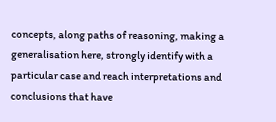concepts, along paths of reasoning, making a generalisation here, strongly identify with a particular case and reach interpretations and conclusions that have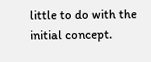little to do with the initial concept.